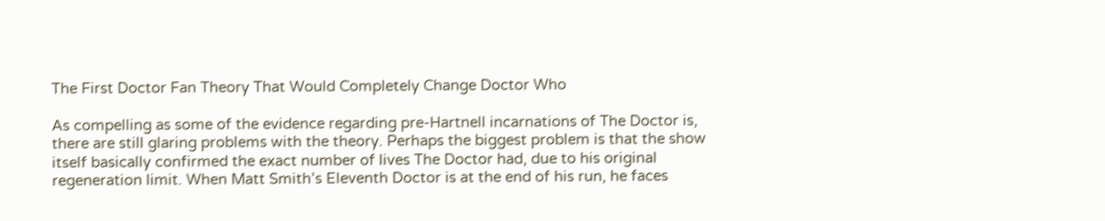The First Doctor Fan Theory That Would Completely Change Doctor Who

As compelling as some of the evidence regarding pre-Hartnell incarnations of The Doctor is, there are still glaring problems with the theory. Perhaps the biggest problem is that the show itself basically confirmed the exact number of lives The Doctor had, due to his original regeneration limit. When Matt Smith’s Eleventh Doctor is at the end of his run, he faces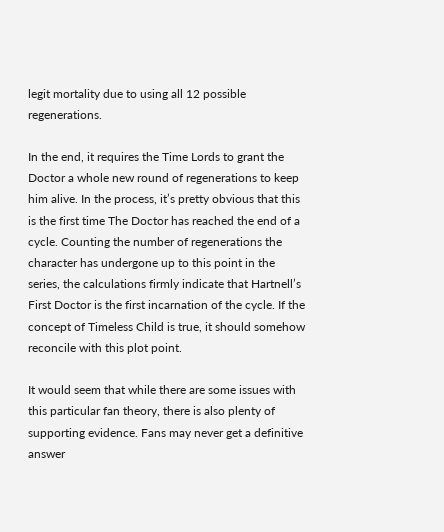legit mortality due to using all 12 possible regenerations.

In the end, it requires the Time Lords to grant the Doctor a whole new round of regenerations to keep him alive. In the process, it’s pretty obvious that this is the first time The Doctor has reached the end of a cycle. Counting the number of regenerations the character has undergone up to this point in the series, the calculations firmly indicate that Hartnell’s First Doctor is the first incarnation of the cycle. If the concept of Timeless Child is true, it should somehow reconcile with this plot point.

It would seem that while there are some issues with this particular fan theory, there is also plenty of supporting evidence. Fans may never get a definitive answer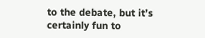to the debate, but it’s certainly fun to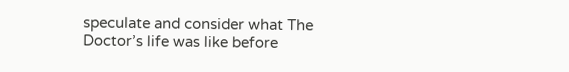speculate and consider what The Doctor’s life was like before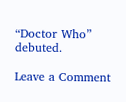“Doctor Who” debuted.

Leave a Comment